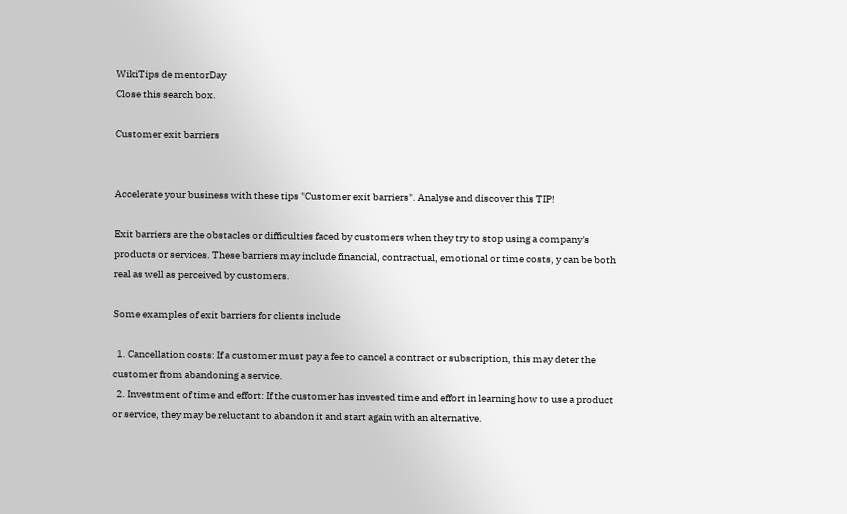WikiTips de mentorDay
Close this search box.

Customer exit barriers


Accelerate your business with these tips "Customer exit barriers". Analyse and discover this TIP!

Exit barriers are the obstacles or difficulties faced by customers when they try to stop using a company's products or services. These barriers may include financial, contractual, emotional or time costs, y can be both real as well as perceived by customers.

Some examples of exit barriers for clients include

  1. Cancellation costs: If a customer must pay a fee to cancel a contract or subscription, this may deter the customer from abandoning a service.
  2. Investment of time and effort: If the customer has invested time and effort in learning how to use a product or service, they may be reluctant to abandon it and start again with an alternative.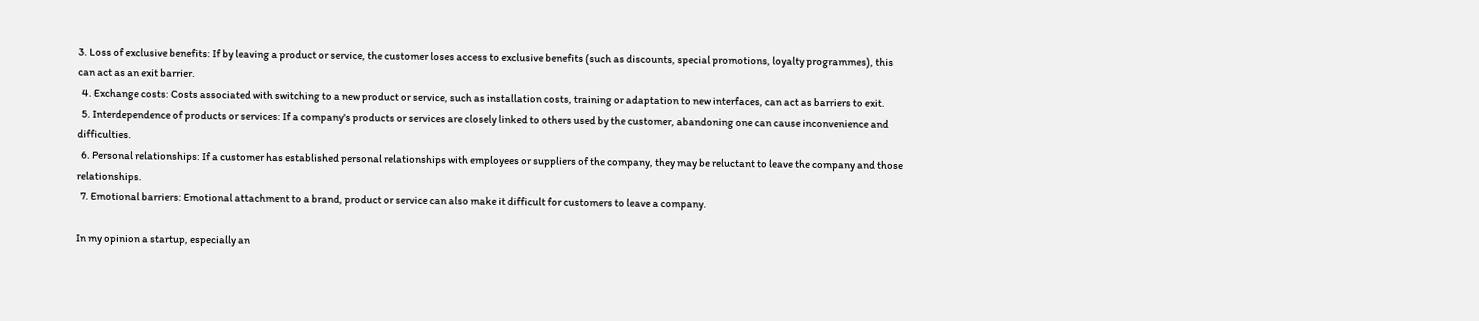3. Loss of exclusive benefits: If by leaving a product or service, the customer loses access to exclusive benefits (such as discounts, special promotions, loyalty programmes), this can act as an exit barrier.
  4. Exchange costs: Costs associated with switching to a new product or service, such as installation costs, training or adaptation to new interfaces, can act as barriers to exit.
  5. Interdependence of products or services: If a company's products or services are closely linked to others used by the customer, abandoning one can cause inconvenience and difficulties.
  6. Personal relationships: If a customer has established personal relationships with employees or suppliers of the company, they may be reluctant to leave the company and those relationships.
  7. Emotional barriers: Emotional attachment to a brand, product or service can also make it difficult for customers to leave a company.

In my opinion a startup, especially an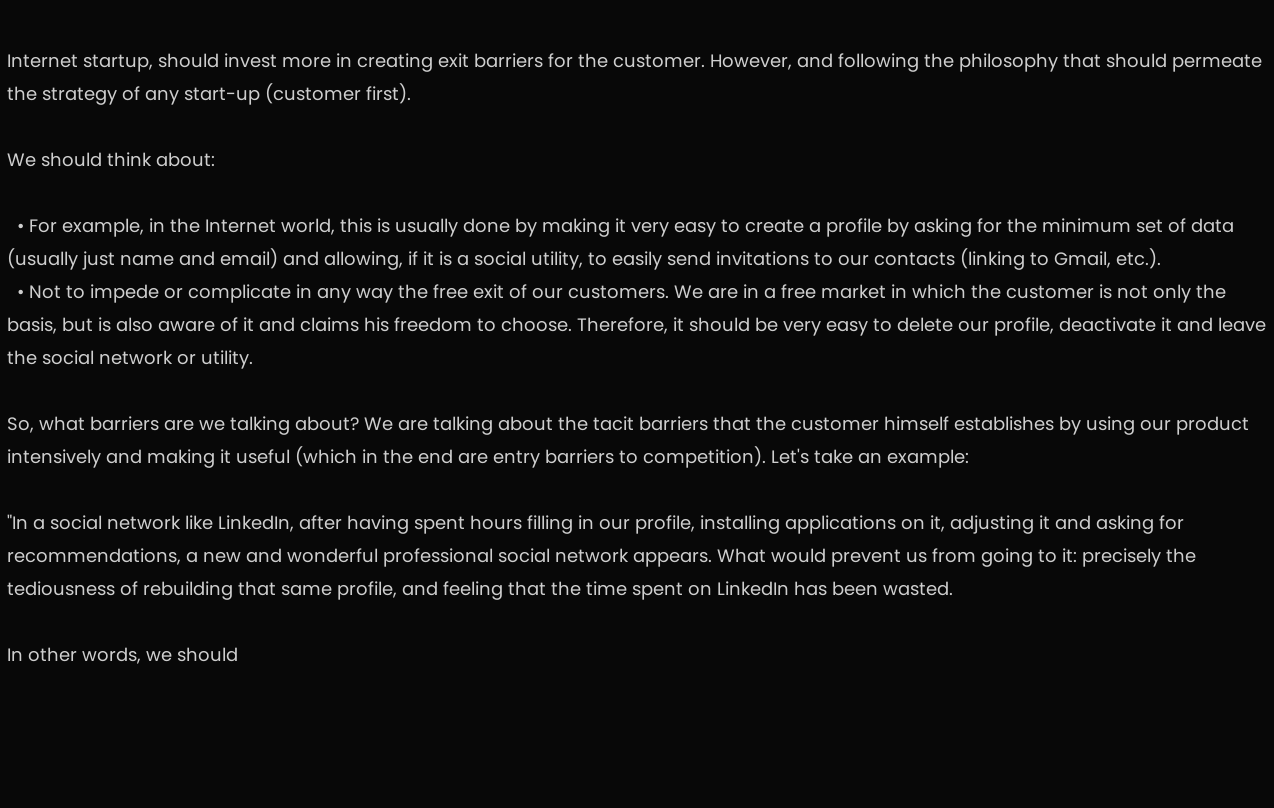Internet startup, should invest more in creating exit barriers for the customer. However, and following the philosophy that should permeate the strategy of any start-up (customer first).

We should think about:

  • For example, in the Internet world, this is usually done by making it very easy to create a profile by asking for the minimum set of data (usually just name and email) and allowing, if it is a social utility, to easily send invitations to our contacts (linking to Gmail, etc.).
  • Not to impede or complicate in any way the free exit of our customers. We are in a free market in which the customer is not only the basis, but is also aware of it and claims his freedom to choose. Therefore, it should be very easy to delete our profile, deactivate it and leave the social network or utility.

So, what barriers are we talking about? We are talking about the tacit barriers that the customer himself establishes by using our product intensively and making it useful (which in the end are entry barriers to competition). Let's take an example:

"In a social network like LinkedIn, after having spent hours filling in our profile, installing applications on it, adjusting it and asking for recommendations, a new and wonderful professional social network appears. What would prevent us from going to it: precisely the tediousness of rebuilding that same profile, and feeling that the time spent on LinkedIn has been wasted.

In other words, we should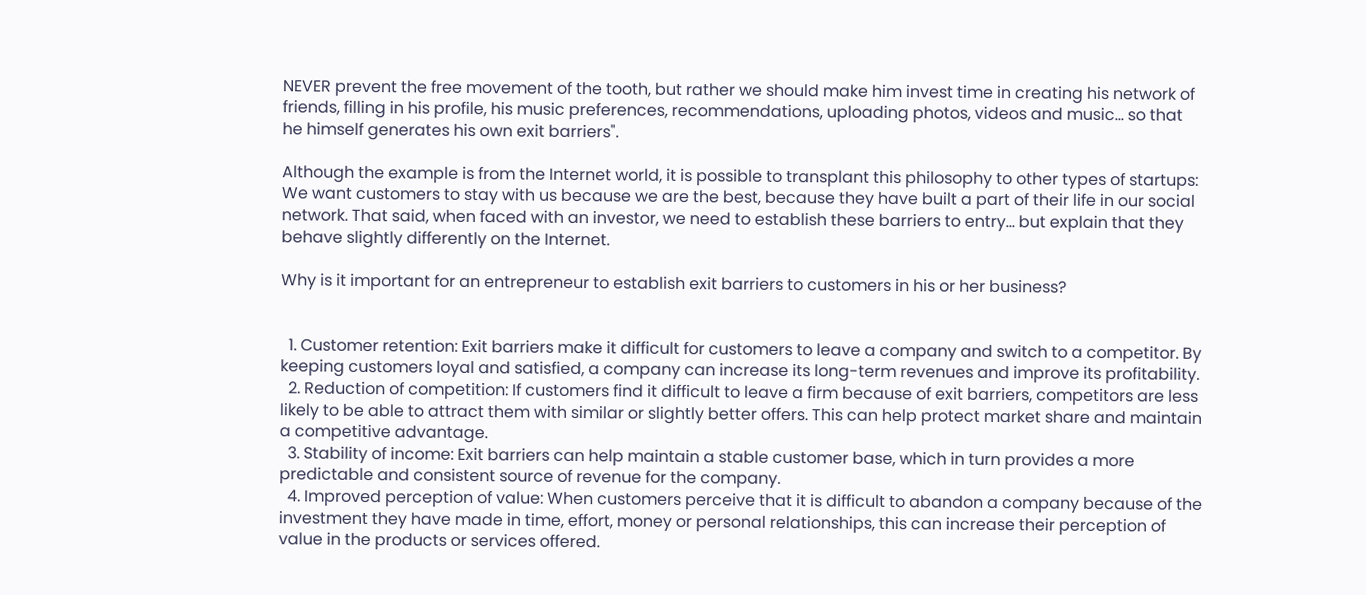NEVER prevent the free movement of the tooth, but rather we should make him invest time in creating his network of friends, filling in his profile, his music preferences, recommendations, uploading photos, videos and music... so that he himself generates his own exit barriers".

Although the example is from the Internet world, it is possible to transplant this philosophy to other types of startups: We want customers to stay with us because we are the best, because they have built a part of their life in our social network. That said, when faced with an investor, we need to establish these barriers to entry... but explain that they behave slightly differently on the Internet.

Why is it important for an entrepreneur to establish exit barriers to customers in his or her business?


  1. Customer retention: Exit barriers make it difficult for customers to leave a company and switch to a competitor. By keeping customers loyal and satisfied, a company can increase its long-term revenues and improve its profitability.
  2. Reduction of competition: If customers find it difficult to leave a firm because of exit barriers, competitors are less likely to be able to attract them with similar or slightly better offers. This can help protect market share and maintain a competitive advantage.
  3. Stability of income: Exit barriers can help maintain a stable customer base, which in turn provides a more predictable and consistent source of revenue for the company.
  4. Improved perception of value: When customers perceive that it is difficult to abandon a company because of the investment they have made in time, effort, money or personal relationships, this can increase their perception of value in the products or services offered.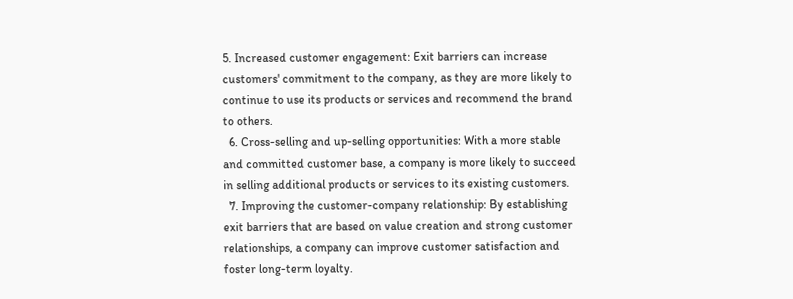5. Increased customer engagement: Exit barriers can increase customers' commitment to the company, as they are more likely to continue to use its products or services and recommend the brand to others.
  6. Cross-selling and up-selling opportunities: With a more stable and committed customer base, a company is more likely to succeed in selling additional products or services to its existing customers.
  7. Improving the customer-company relationship: By establishing exit barriers that are based on value creation and strong customer relationships, a company can improve customer satisfaction and foster long-term loyalty.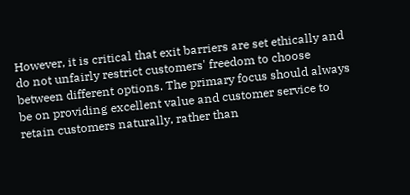However, it is critical that exit barriers are set ethically and do not unfairly restrict customers' freedom to choose between different options. The primary focus should always be on providing excellent value and customer service to retain customers naturally, rather than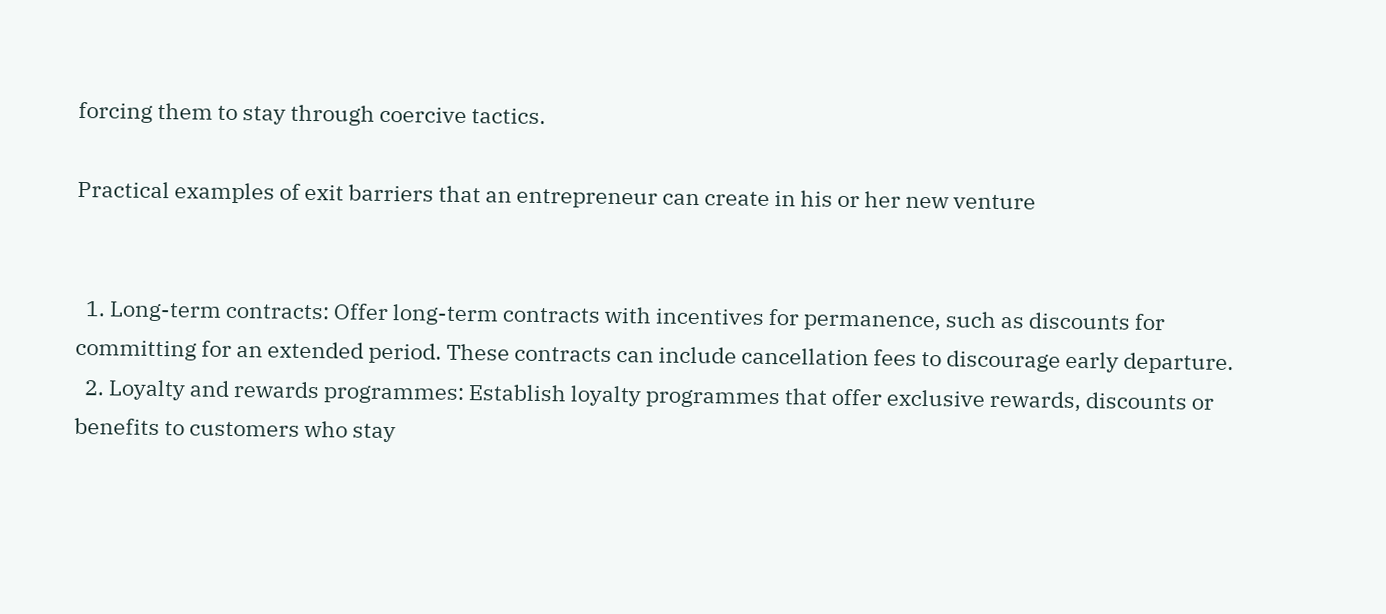forcing them to stay through coercive tactics.

Practical examples of exit barriers that an entrepreneur can create in his or her new venture


  1. Long-term contracts: Offer long-term contracts with incentives for permanence, such as discounts for committing for an extended period. These contracts can include cancellation fees to discourage early departure.
  2. Loyalty and rewards programmes: Establish loyalty programmes that offer exclusive rewards, discounts or benefits to customers who stay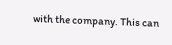with the company. This can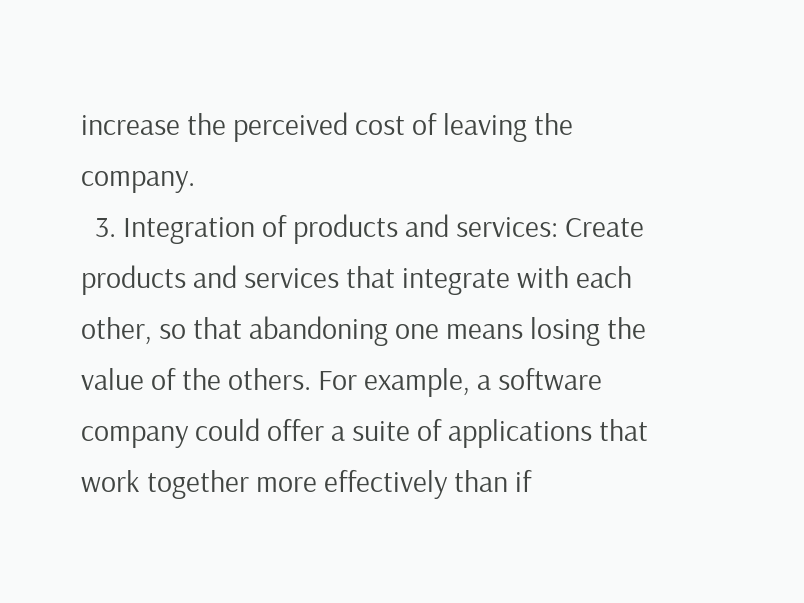increase the perceived cost of leaving the company.
  3. Integration of products and services: Create products and services that integrate with each other, so that abandoning one means losing the value of the others. For example, a software company could offer a suite of applications that work together more effectively than if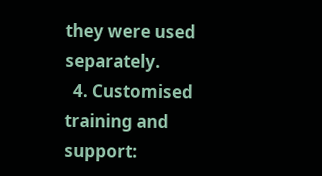they were used separately.
  4. Customised training and support: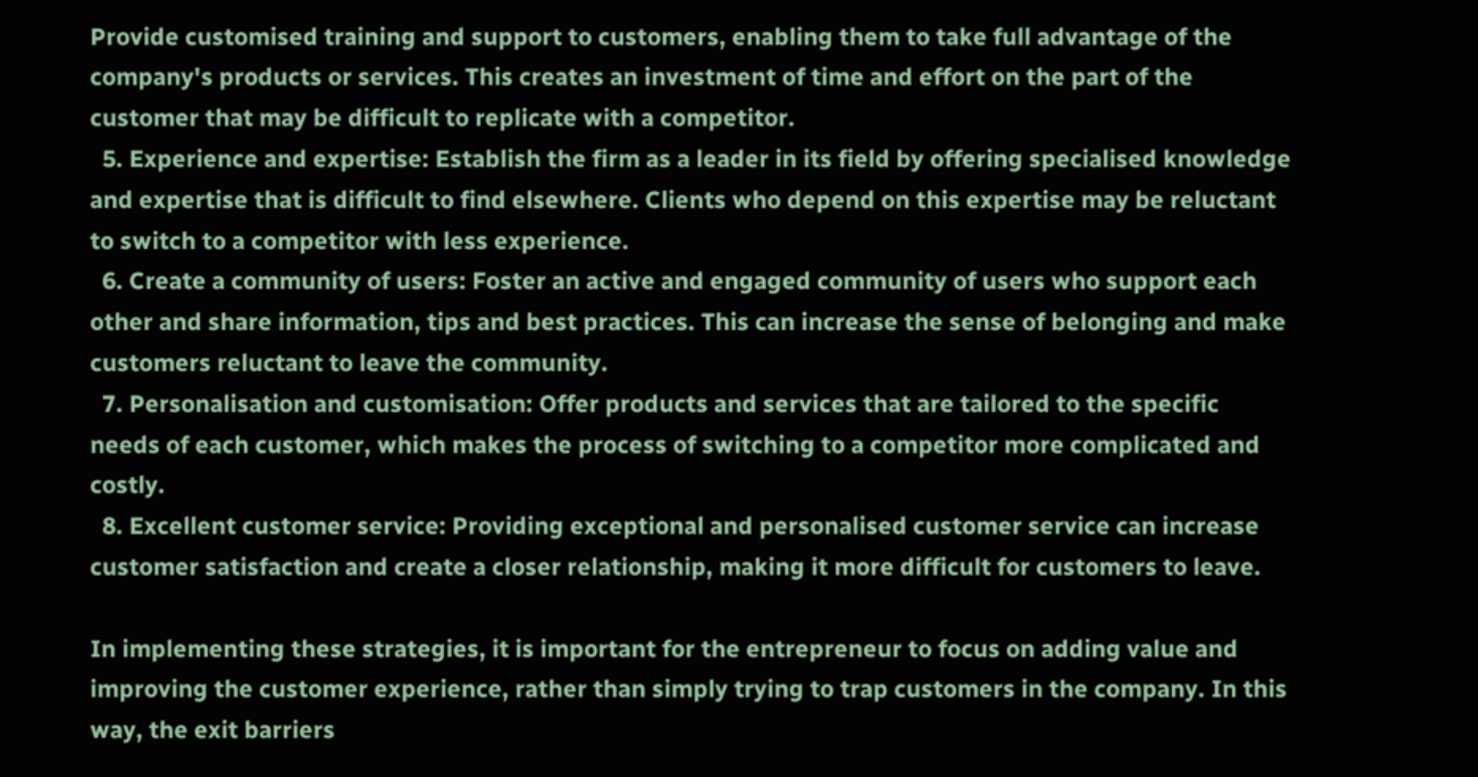Provide customised training and support to customers, enabling them to take full advantage of the company's products or services. This creates an investment of time and effort on the part of the customer that may be difficult to replicate with a competitor.
  5. Experience and expertise: Establish the firm as a leader in its field by offering specialised knowledge and expertise that is difficult to find elsewhere. Clients who depend on this expertise may be reluctant to switch to a competitor with less experience.
  6. Create a community of users: Foster an active and engaged community of users who support each other and share information, tips and best practices. This can increase the sense of belonging and make customers reluctant to leave the community.
  7. Personalisation and customisation: Offer products and services that are tailored to the specific needs of each customer, which makes the process of switching to a competitor more complicated and costly.
  8. Excellent customer service: Providing exceptional and personalised customer service can increase customer satisfaction and create a closer relationship, making it more difficult for customers to leave.

In implementing these strategies, it is important for the entrepreneur to focus on adding value and improving the customer experience, rather than simply trying to trap customers in the company. In this way, the exit barriers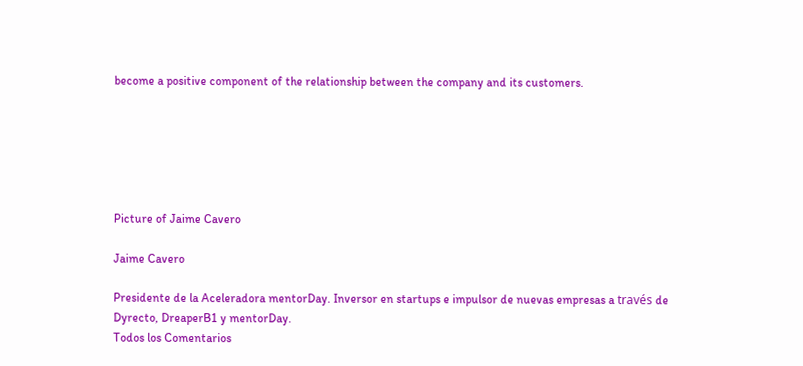become a positive component of the relationship between the company and its customers.






Picture of Jaime Cavero

Jaime Cavero

Presidente de la Aceleradora mentorDay. Inversor en startups e impulsor de nuevas empresas a través de Dyrecto, DreaperB1 y mentorDay.
Todos los Comentarios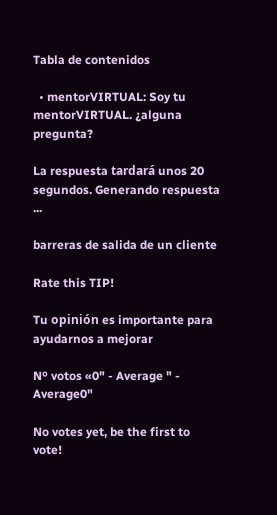Tabla de contenidos

  • mentorVIRTUAL: Soy tu mentorVIRTUAL. ¿alguna pregunta?

La respuesta tardará unos 20 segundos. Generando respuesta ...

barreras de salida de un cliente

Rate this TIP!

Tu opinión es importante para ayudarnos a mejorar

Nº votos «0" - Average " - Average0"

No votes yet, be the first to vote!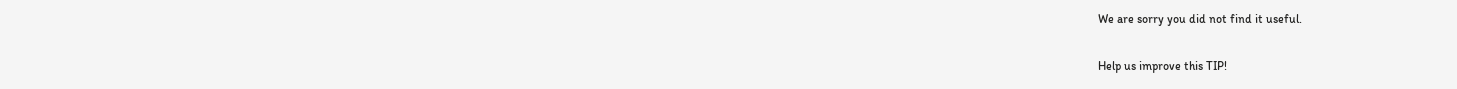We are sorry you did not find it useful.

Help us improve this TIP!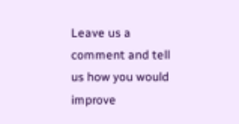Leave us a comment and tell us how you would improve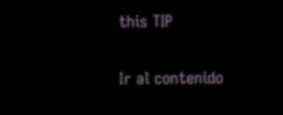this TIP

Ir al contenido